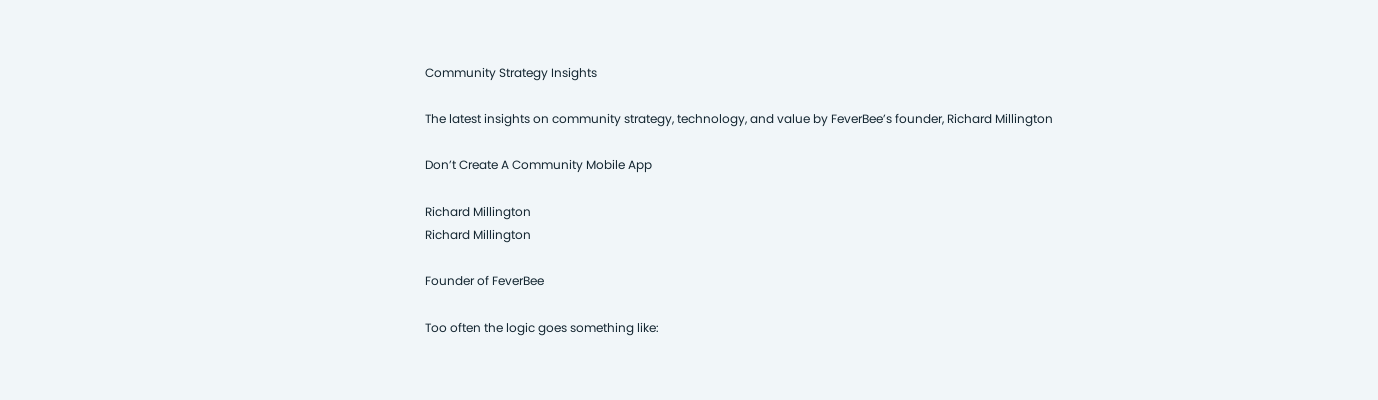Community Strategy Insights

The latest insights on community strategy, technology, and value by FeverBee’s founder, Richard Millington

Don’t Create A Community Mobile App

Richard Millington
Richard Millington

Founder of FeverBee

Too often the logic goes something like: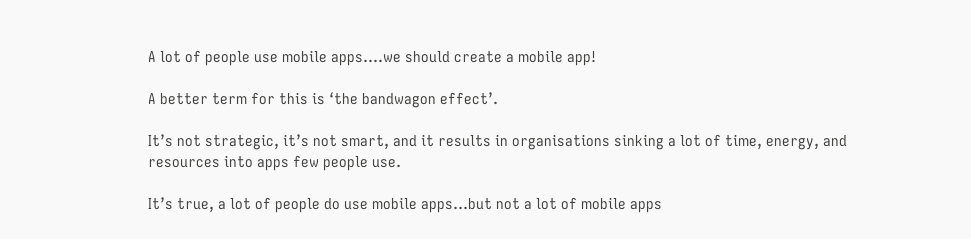A lot of people use mobile apps….we should create a mobile app!

A better term for this is ‘the bandwagon effect’.

It’s not strategic, it’s not smart, and it results in organisations sinking a lot of time, energy, and resources into apps few people use.

It’s true, a lot of people do use mobile apps…but not a lot of mobile apps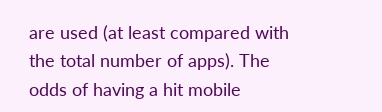are used (at least compared with the total number of apps). The odds of having a hit mobile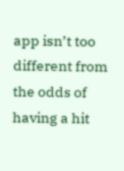app isn’t too different from the odds of having a hit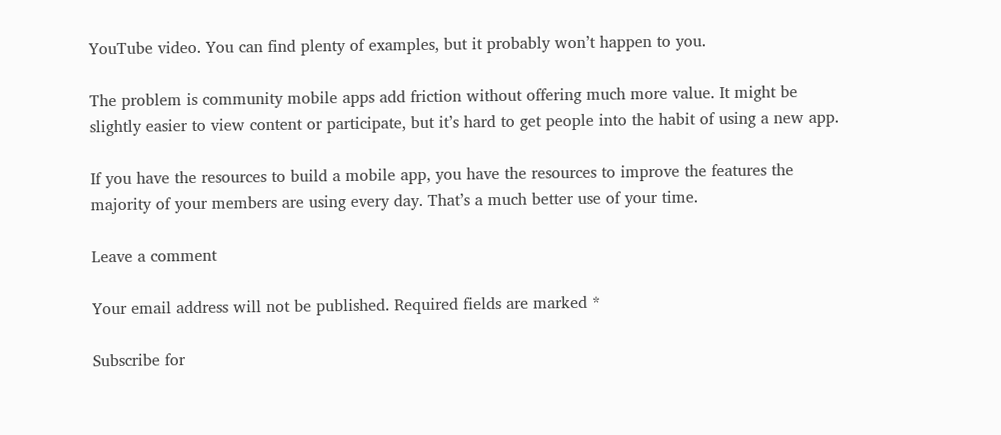YouTube video. You can find plenty of examples, but it probably won’t happen to you.

The problem is community mobile apps add friction without offering much more value. It might be slightly easier to view content or participate, but it’s hard to get people into the habit of using a new app.

If you have the resources to build a mobile app, you have the resources to improve the features the majority of your members are using every day. That’s a much better use of your time.

Leave a comment

Your email address will not be published. Required fields are marked *

Subscribe for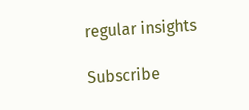regular insights

Subscribe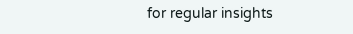for regular insights